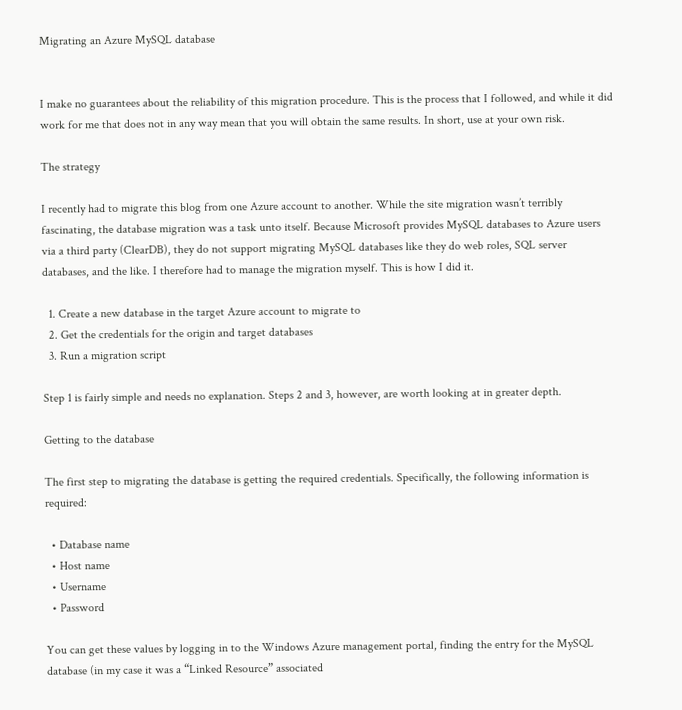Migrating an Azure MySQL database


I make no guarantees about the reliability of this migration procedure. This is the process that I followed, and while it did work for me that does not in any way mean that you will obtain the same results. In short, use at your own risk.

The strategy

I recently had to migrate this blog from one Azure account to another. While the site migration wasn’t terribly fascinating, the database migration was a task unto itself. Because Microsoft provides MySQL databases to Azure users via a third party (ClearDB), they do not support migrating MySQL databases like they do web roles, SQL server databases, and the like. I therefore had to manage the migration myself. This is how I did it.

  1. Create a new database in the target Azure account to migrate to
  2. Get the credentials for the origin and target databases
  3. Run a migration script

Step 1 is fairly simple and needs no explanation. Steps 2 and 3, however, are worth looking at in greater depth.

Getting to the database

The first step to migrating the database is getting the required credentials. Specifically, the following information is required:

  • Database name
  • Host name
  • Username
  • Password

You can get these values by logging in to the Windows Azure management portal, finding the entry for the MySQL database (in my case it was a “Linked Resource” associated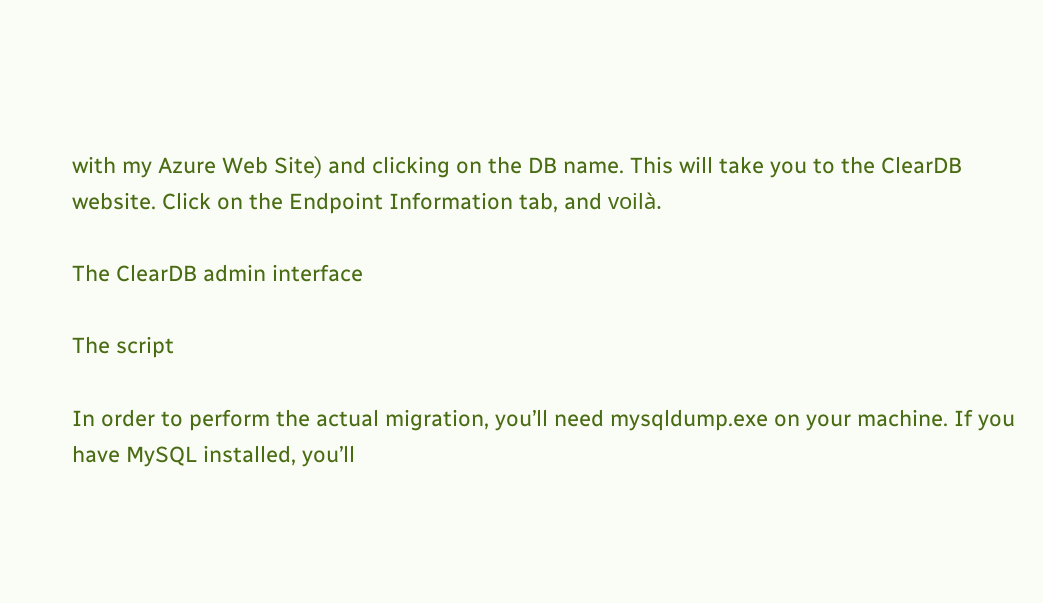with my Azure Web Site) and clicking on the DB name. This will take you to the ClearDB website. Click on the Endpoint Information tab, and voilà.

The ClearDB admin interface

The script

In order to perform the actual migration, you’ll need mysqldump.exe on your machine. If you have MySQL installed, you’ll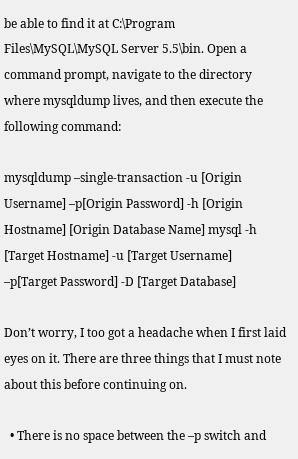be able to find it at C:\Program Files\MySQL\MySQL Server 5.5\bin. Open a command prompt, navigate to the directory where mysqldump lives, and then execute the following command:

mysqldump –single-transaction -u [Origin Username] –p[Origin Password] -h [Origin Hostname] [Origin Database Name] mysql -h [Target Hostname] -u [Target Username] –p[Target Password] -D [Target Database]

Don’t worry, I too got a headache when I first laid eyes on it. There are three things that I must note about this before continuing on.

  • There is no space between the –p switch and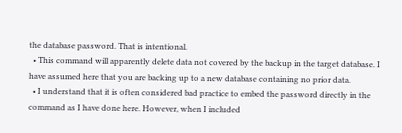the database password. That is intentional.
  • This command will apparently delete data not covered by the backup in the target database. I have assumed here that you are backing up to a new database containing no prior data.
  • I understand that it is often considered bad practice to embed the password directly in the command as I have done here. However, when I included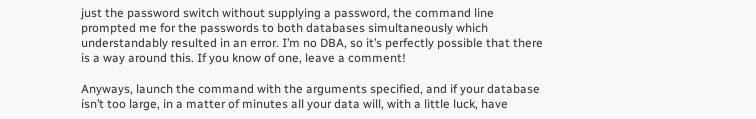just the password switch without supplying a password, the command line prompted me for the passwords to both databases simultaneously which understandably resulted in an error. I’m no DBA, so it’s perfectly possible that there is a way around this. If you know of one, leave a comment!

Anyways, launch the command with the arguments specified, and if your database isn’t too large, in a matter of minutes all your data will, with a little luck, have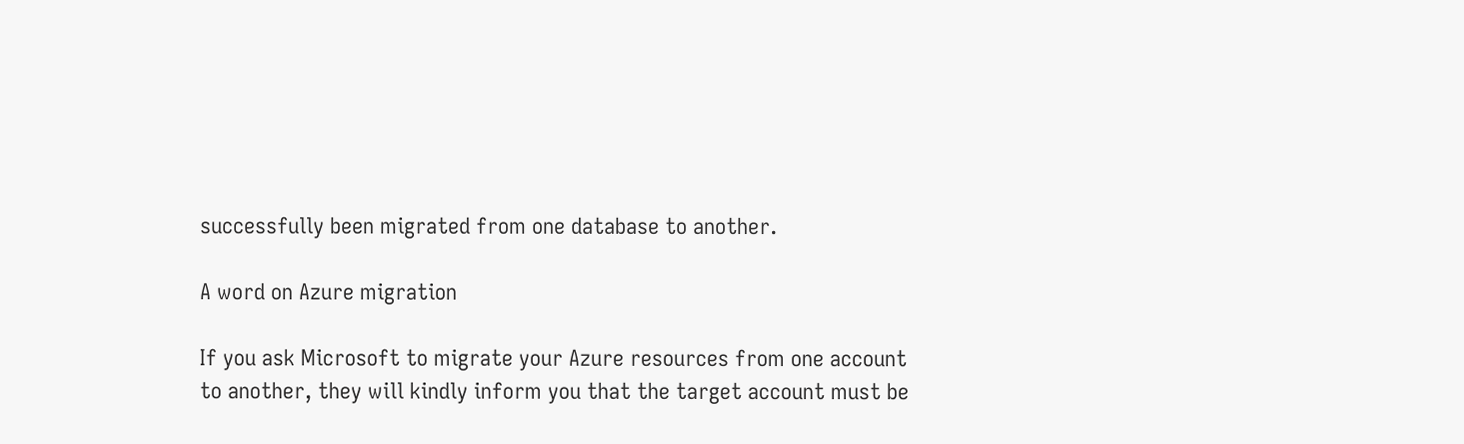successfully been migrated from one database to another.

A word on Azure migration

If you ask Microsoft to migrate your Azure resources from one account to another, they will kindly inform you that the target account must be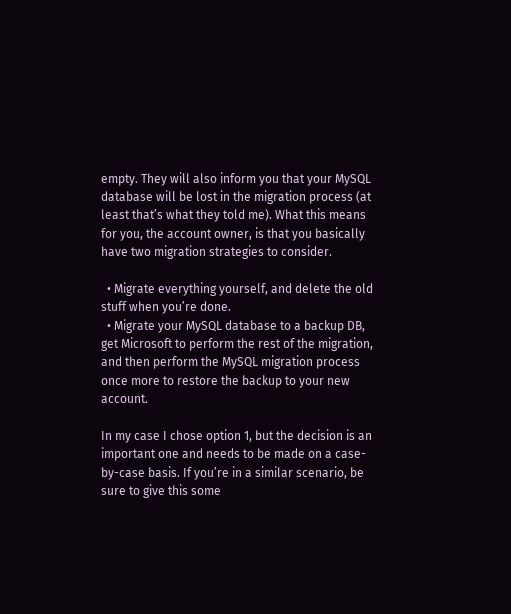empty. They will also inform you that your MySQL database will be lost in the migration process (at least that’s what they told me). What this means for you, the account owner, is that you basically have two migration strategies to consider.

  • Migrate everything yourself, and delete the old stuff when you’re done.
  • Migrate your MySQL database to a backup DB, get Microsoft to perform the rest of the migration, and then perform the MySQL migration process once more to restore the backup to your new account.

In my case I chose option 1, but the decision is an important one and needs to be made on a case-by-case basis. If you’re in a similar scenario, be sure to give this some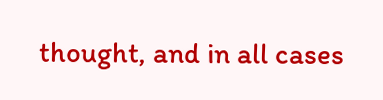thought, and in all cases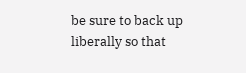be sure to back up liberally so that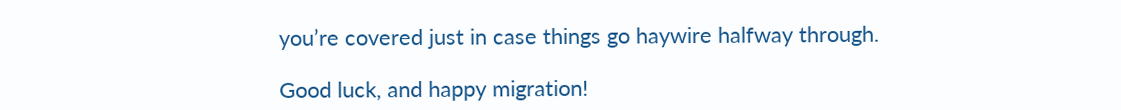you’re covered just in case things go haywire halfway through.

Good luck, and happy migration!